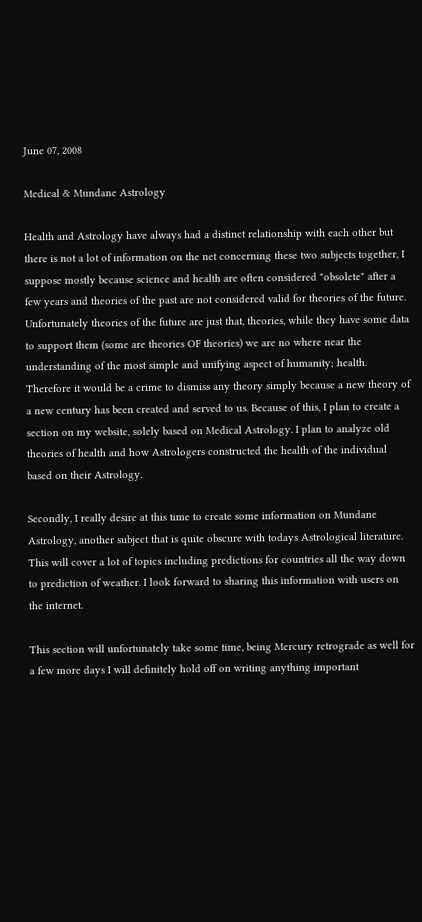June 07, 2008

Medical & Mundane Astrology

Health and Astrology have always had a distinct relationship with each other but there is not a lot of information on the net concerning these two subjects together, I suppose mostly because science and health are often considered "obsolete" after a few years and theories of the past are not considered valid for theories of the future. Unfortunately theories of the future are just that, theories, while they have some data to support them (some are theories OF theories) we are no where near the understanding of the most simple and unifying aspect of humanity; health. Therefore it would be a crime to dismiss any theory simply because a new theory of a new century has been created and served to us. Because of this, I plan to create a section on my website, solely based on Medical Astrology. I plan to analyze old theories of health and how Astrologers constructed the health of the individual based on their Astrology.

Secondly, I really desire at this time to create some information on Mundane Astrology, another subject that is quite obscure with todays Astrological literature. This will cover a lot of topics including predictions for countries all the way down to prediction of weather. I look forward to sharing this information with users on the internet.

This section will unfortunately take some time, being Mercury retrograde as well for a few more days I will definitely hold off on writing anything important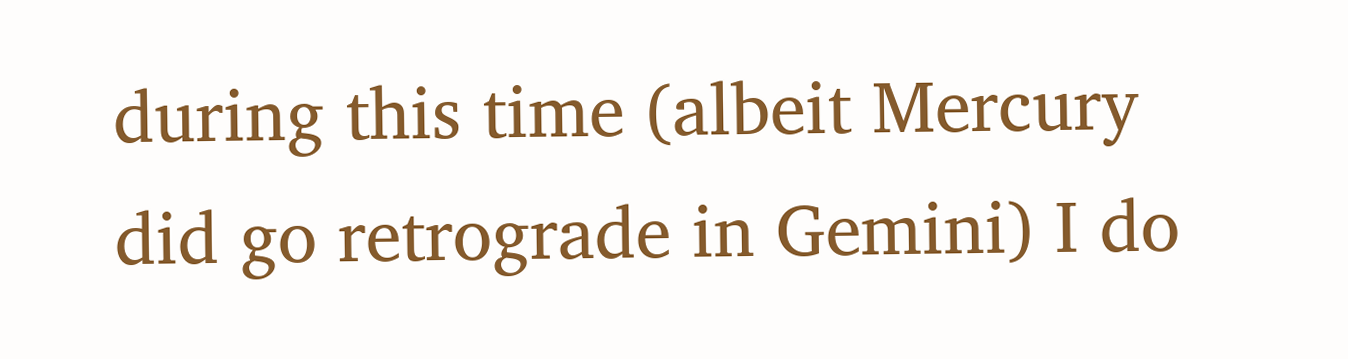during this time (albeit Mercury did go retrograde in Gemini) I do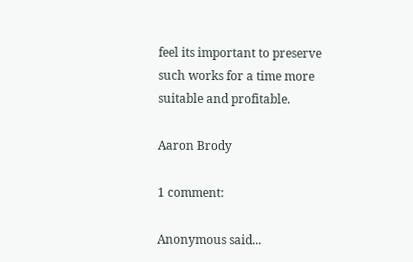feel its important to preserve such works for a time more suitable and profitable.

Aaron Brody

1 comment:

Anonymous said...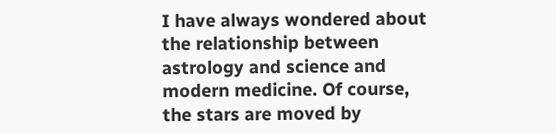I have always wondered about the relationship between astrology and science and modern medicine. Of course, the stars are moved by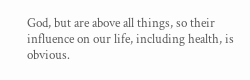God, but are above all things, so their influence on our life, including health, is obvious.